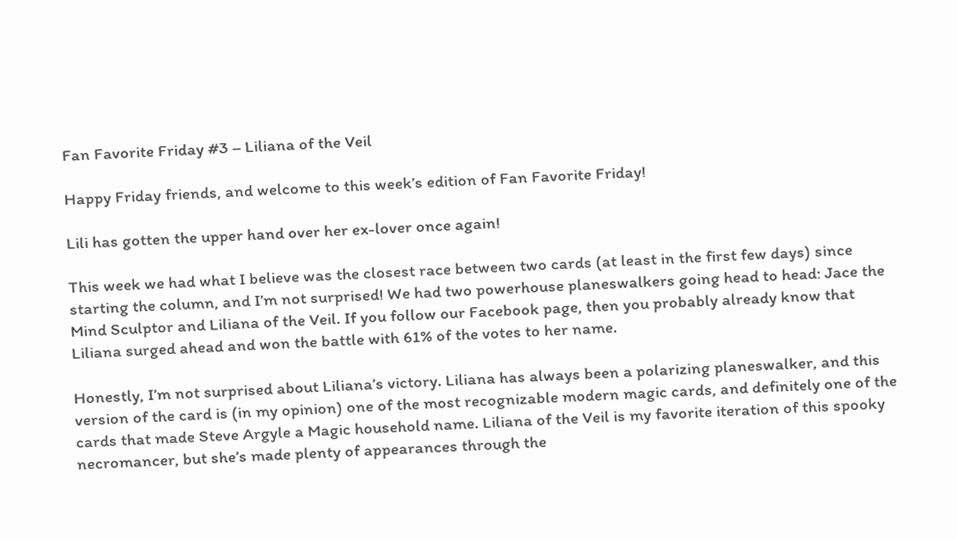Fan Favorite Friday #3 – Liliana of the Veil

Happy Friday friends, and welcome to this week’s edition of Fan Favorite Friday!

Lili has gotten the upper hand over her ex-lover once again!

This week we had what I believe was the closest race between two cards (at least in the first few days) since starting the column, and I’m not surprised! We had two powerhouse planeswalkers going head to head: Jace the Mind Sculptor and Liliana of the Veil. If you follow our Facebook page, then you probably already know that Liliana surged ahead and won the battle with 61% of the votes to her name.

Honestly, I’m not surprised about Liliana’s victory. Liliana has always been a polarizing planeswalker, and this version of the card is (in my opinion) one of the most recognizable modern magic cards, and definitely one of the cards that made Steve Argyle a Magic household name. Liliana of the Veil is my favorite iteration of this spooky necromancer, but she’s made plenty of appearances through the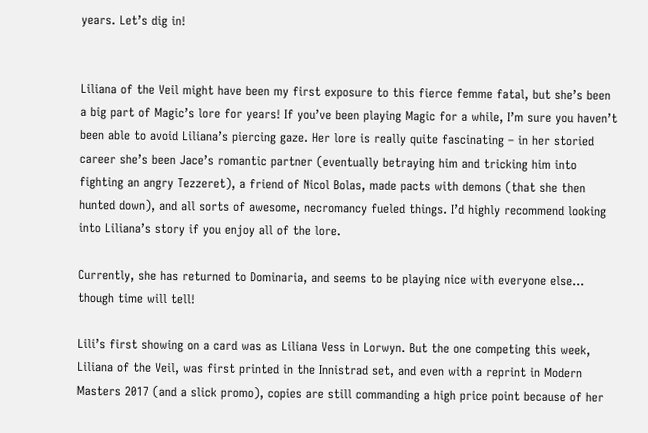years. Let’s dig in!


Liliana of the Veil might have been my first exposure to this fierce femme fatal, but she’s been a big part of Magic’s lore for years! If you’ve been playing Magic for a while, I’m sure you haven’t been able to avoid Liliana’s piercing gaze. Her lore is really quite fascinating – in her storied career she’s been Jace’s romantic partner (eventually betraying him and tricking him into fighting an angry Tezzeret), a friend of Nicol Bolas, made pacts with demons (that she then hunted down), and all sorts of awesome, necromancy fueled things. I’d highly recommend looking into Liliana’s story if you enjoy all of the lore.

Currently, she has returned to Dominaria, and seems to be playing nice with everyone else… though time will tell!

Lili’s first showing on a card was as Liliana Vess in Lorwyn. But the one competing this week, Liliana of the Veil, was first printed in the Innistrad set, and even with a reprint in Modern Masters 2017 (and a slick promo), copies are still commanding a high price point because of her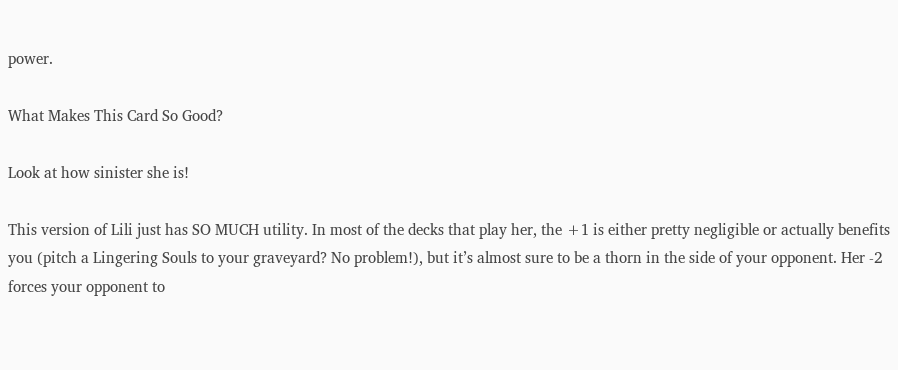power.

What Makes This Card So Good?

Look at how sinister she is!

This version of Lili just has SO MUCH utility. In most of the decks that play her, the +1 is either pretty negligible or actually benefits you (pitch a Lingering Souls to your graveyard? No problem!), but it’s almost sure to be a thorn in the side of your opponent. Her -2 forces your opponent to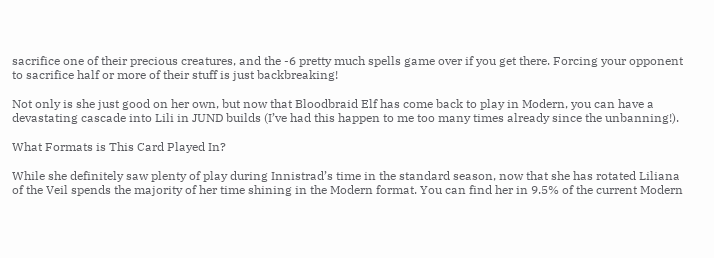sacrifice one of their precious creatures, and the -6 pretty much spells game over if you get there. Forcing your opponent to sacrifice half or more of their stuff is just backbreaking!

Not only is she just good on her own, but now that Bloodbraid Elf has come back to play in Modern, you can have a devastating cascade into Lili in JUND builds (I’ve had this happen to me too many times already since the unbanning!).

What Formats is This Card Played In?

While she definitely saw plenty of play during Innistrad’s time in the standard season, now that she has rotated Liliana of the Veil spends the majority of her time shining in the Modern format. You can find her in 9.5% of the current Modern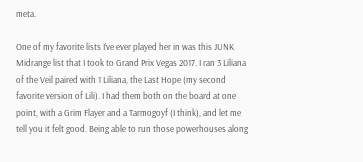meta.

One of my favorite lists I’ve ever played her in was this JUNK Midrange list that I took to Grand Prix Vegas 2017. I ran 3 Liliana of the Veil paired with 1 Liliana, the Last Hope (my second favorite version of Lili). I had them both on the board at one point, with a Grim Flayer and a Tarmogoyf (I think), and let me tell you it felt good. Being able to run those powerhouses along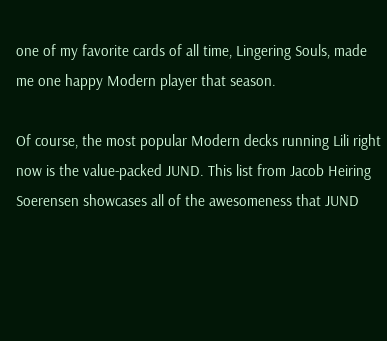one of my favorite cards of all time, Lingering Souls, made me one happy Modern player that season.

Of course, the most popular Modern decks running Lili right now is the value-packed JUND. This list from Jacob Heiring Soerensen showcases all of the awesomeness that JUND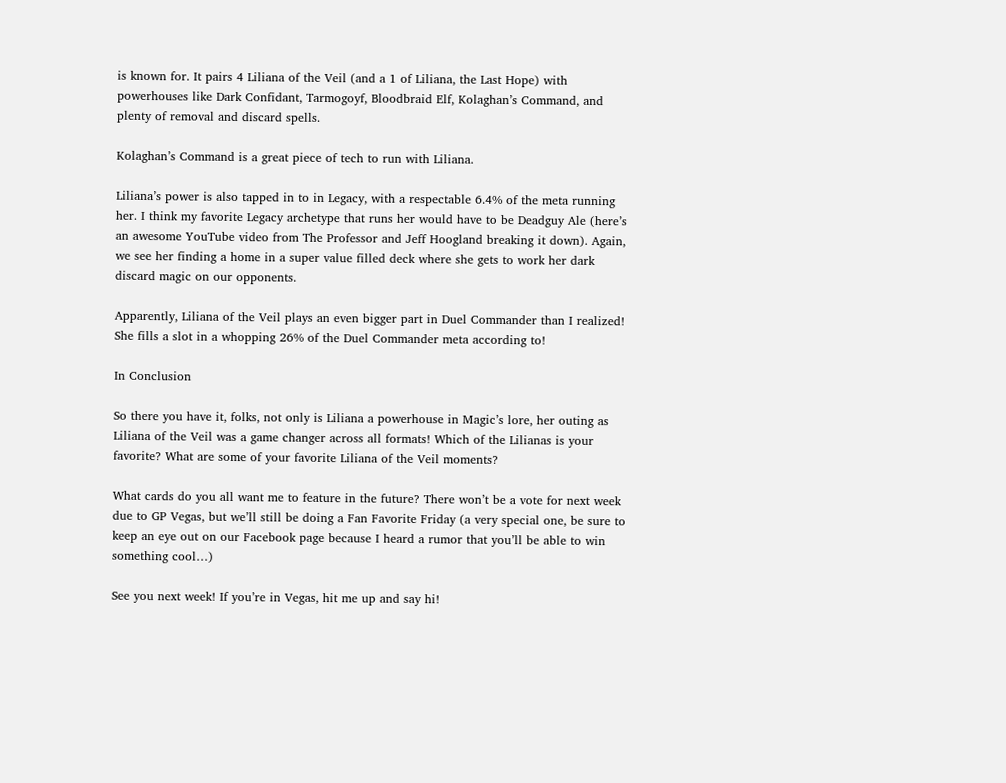is known for. It pairs 4 Liliana of the Veil (and a 1 of Liliana, the Last Hope) with powerhouses like Dark Confidant, Tarmogoyf, Bloodbraid Elf, Kolaghan’s Command, and plenty of removal and discard spells.

Kolaghan’s Command is a great piece of tech to run with Liliana.

Liliana’s power is also tapped in to in Legacy, with a respectable 6.4% of the meta running her. I think my favorite Legacy archetype that runs her would have to be Deadguy Ale (here’s an awesome YouTube video from The Professor and Jeff Hoogland breaking it down). Again, we see her finding a home in a super value filled deck where she gets to work her dark discard magic on our opponents.

Apparently, Liliana of the Veil plays an even bigger part in Duel Commander than I realized! She fills a slot in a whopping 26% of the Duel Commander meta according to!

In Conclusion

So there you have it, folks, not only is Liliana a powerhouse in Magic’s lore, her outing as Liliana of the Veil was a game changer across all formats! Which of the Lilianas is your favorite? What are some of your favorite Liliana of the Veil moments?

What cards do you all want me to feature in the future? There won’t be a vote for next week due to GP Vegas, but we’ll still be doing a Fan Favorite Friday (a very special one, be sure to keep an eye out on our Facebook page because I heard a rumor that you’ll be able to win something cool…)

See you next week! If you’re in Vegas, hit me up and say hi!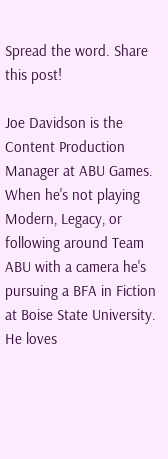Spread the word. Share this post!

Joe Davidson is the Content Production Manager at ABU Games. When he's not playing Modern, Legacy, or following around Team ABU with a camera he's pursuing a BFA in Fiction at Boise State University. He loves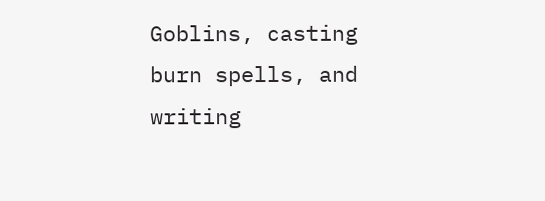Goblins, casting burn spells, and writing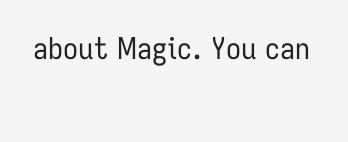about Magic. You can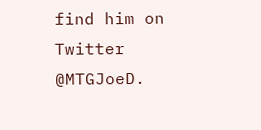find him on Twitter @MTGJoeD.